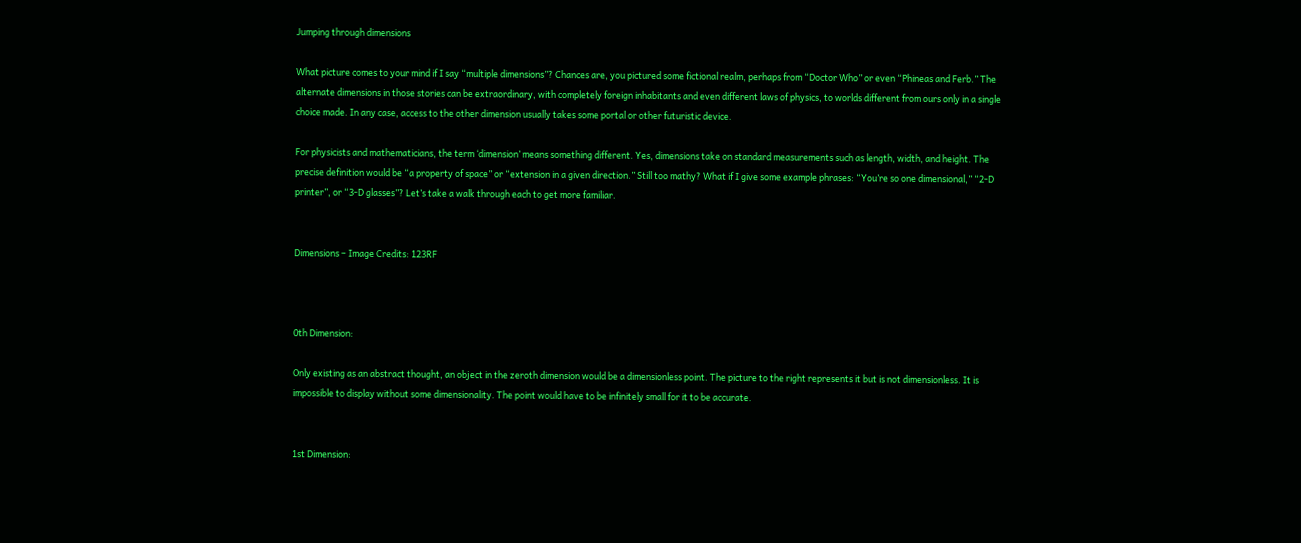Jumping through dimensions

What picture comes to your mind if I say “multiple dimensions”? Chances are, you pictured some fictional realm, perhaps from “Doctor Who” or even “Phineas and Ferb.” The alternate dimensions in those stories can be extraordinary, with completely foreign inhabitants and even different laws of physics, to worlds different from ours only in a single choice made. In any case, access to the other dimension usually takes some portal or other futuristic device.

For physicists and mathematicians, the term ‘dimension’ means something different. Yes, dimensions take on standard measurements such as length, width, and height. The precise definition would be “a property of space” or “extension in a given direction.” Still too mathy? What if I give some example phrases: “You’re so one dimensional,” “2-D printer”, or “3-D glasses”? Let’s take a walk through each to get more familiar.


Dimensions – Image Credits: 123RF



0th Dimension:

Only existing as an abstract thought, an object in the zeroth dimension would be a dimensionless point. The picture to the right represents it but is not dimensionless. It is impossible to display without some dimensionality. The point would have to be infinitely small for it to be accurate.


1st Dimension: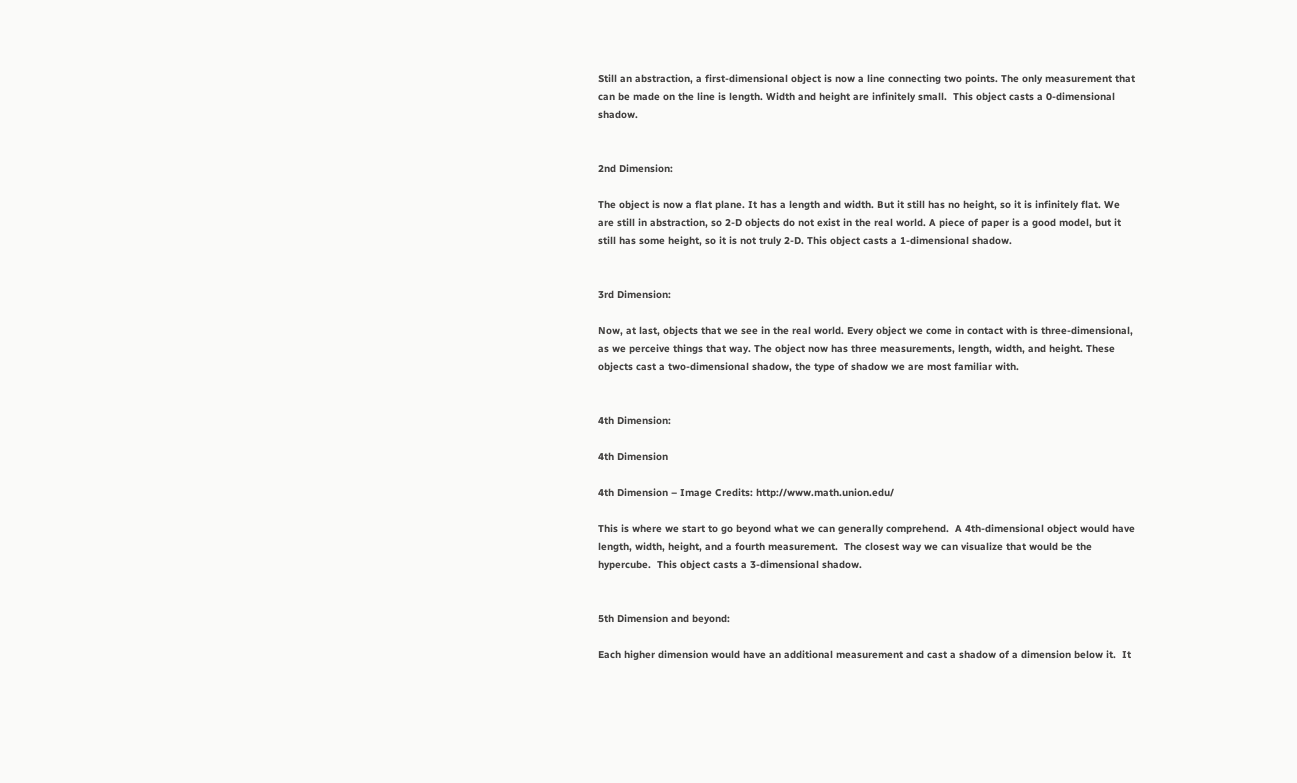Still an abstraction, a first-dimensional object is now a line connecting two points. The only measurement that can be made on the line is length. Width and height are infinitely small.  This object casts a 0-dimensional shadow.


2nd Dimension:

The object is now a flat plane. It has a length and width. But it still has no height, so it is infinitely flat. We are still in abstraction, so 2-D objects do not exist in the real world. A piece of paper is a good model, but it still has some height, so it is not truly 2-D. This object casts a 1-dimensional shadow.


3rd Dimension:

Now, at last, objects that we see in the real world. Every object we come in contact with is three-dimensional, as we perceive things that way. The object now has three measurements, length, width, and height. These objects cast a two-dimensional shadow, the type of shadow we are most familiar with.


4th Dimension:

4th Dimension

4th Dimension – Image Credits: http://www.math.union.edu/

This is where we start to go beyond what we can generally comprehend.  A 4th-dimensional object would have length, width, height, and a fourth measurement.  The closest way we can visualize that would be the hypercube.  This object casts a 3-dimensional shadow.


5th Dimension and beyond:

Each higher dimension would have an additional measurement and cast a shadow of a dimension below it.  It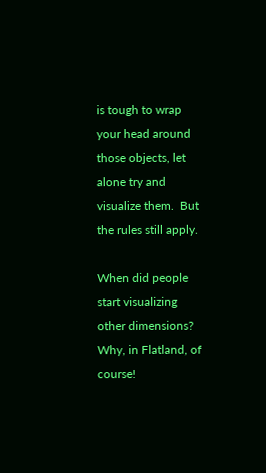is tough to wrap your head around those objects, let alone try and visualize them.  But the rules still apply.

When did people start visualizing other dimensions?  Why, in Flatland, of course!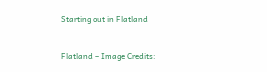Starting out in Flatland


Flatland – Image Credits: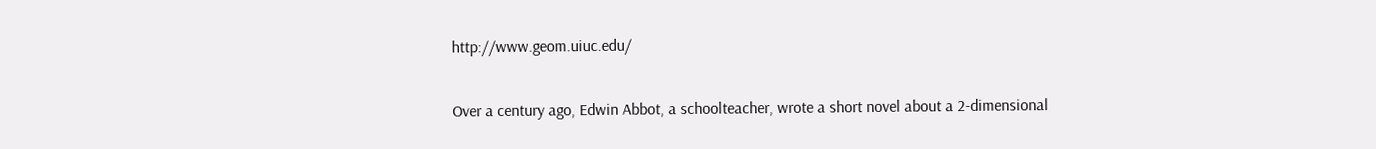http://www.geom.uiuc.edu/

Over a century ago, Edwin Abbot, a schoolteacher, wrote a short novel about a 2-dimensional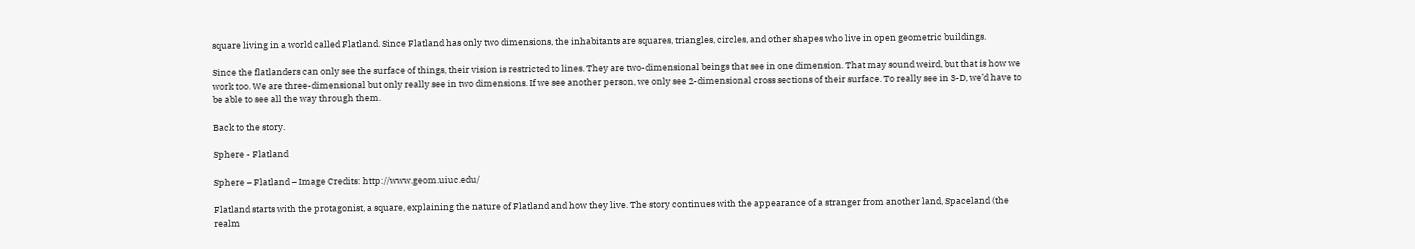square living in a world called Flatland. Since Flatland has only two dimensions, the inhabitants are squares, triangles, circles, and other shapes who live in open geometric buildings.

Since the flatlanders can only see the surface of things, their vision is restricted to lines. They are two-dimensional beings that see in one dimension. That may sound weird, but that is how we work too. We are three-dimensional but only really see in two dimensions. If we see another person, we only see 2-dimensional cross sections of their surface. To really see in 3-D, we’d have to be able to see all the way through them.

Back to the story.

Sphere - Flatland

Sphere – Flatland – Image Credits: http://www.geom.uiuc.edu/

Flatland starts with the protagonist, a square, explaining the nature of Flatland and how they live. The story continues with the appearance of a stranger from another land, Spaceland (the realm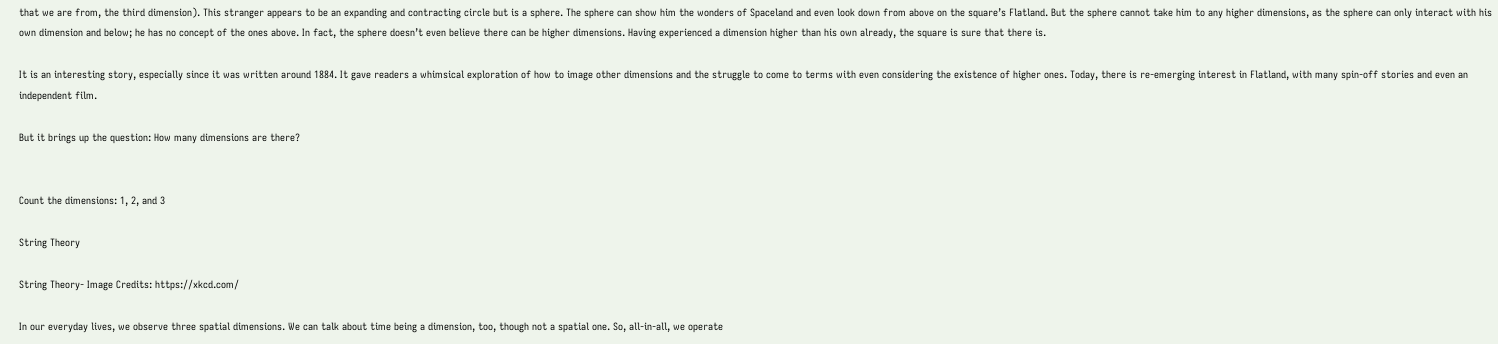that we are from, the third dimension). This stranger appears to be an expanding and contracting circle but is a sphere. The sphere can show him the wonders of Spaceland and even look down from above on the square’s Flatland. But the sphere cannot take him to any higher dimensions, as the sphere can only interact with his own dimension and below; he has no concept of the ones above. In fact, the sphere doesn’t even believe there can be higher dimensions. Having experienced a dimension higher than his own already, the square is sure that there is.

It is an interesting story, especially since it was written around 1884. It gave readers a whimsical exploration of how to image other dimensions and the struggle to come to terms with even considering the existence of higher ones. Today, there is re-emerging interest in Flatland, with many spin-off stories and even an independent film.

But it brings up the question: How many dimensions are there?


Count the dimensions: 1, 2, and 3

String Theory

String Theory- Image Credits: https://xkcd.com/

In our everyday lives, we observe three spatial dimensions. We can talk about time being a dimension, too, though not a spatial one. So, all-in-all, we operate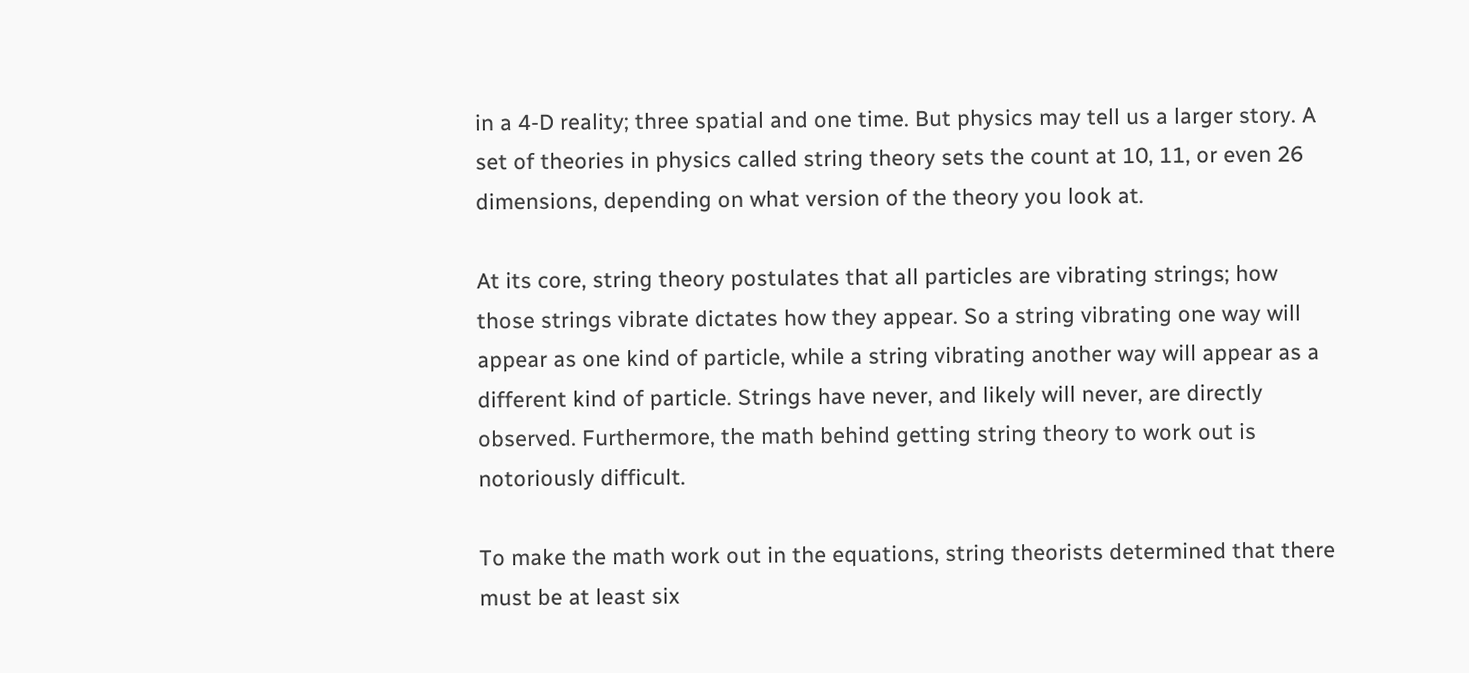in a 4-D reality; three spatial and one time. But physics may tell us a larger story. A set of theories in physics called string theory sets the count at 10, 11, or even 26 dimensions, depending on what version of the theory you look at.

At its core, string theory postulates that all particles are vibrating strings; how those strings vibrate dictates how they appear. So a string vibrating one way will appear as one kind of particle, while a string vibrating another way will appear as a different kind of particle. Strings have never, and likely will never, are directly observed. Furthermore, the math behind getting string theory to work out is notoriously difficult.

To make the math work out in the equations, string theorists determined that there must be at least six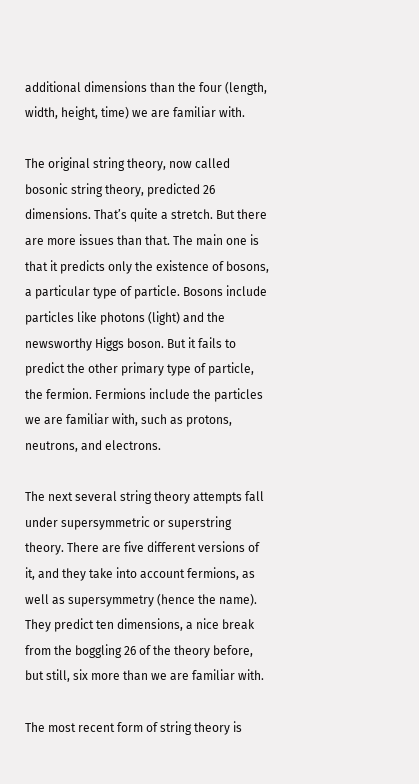additional dimensions than the four (length, width, height, time) we are familiar with.

The original string theory, now called bosonic string theory, predicted 26 dimensions. That’s quite a stretch. But there are more issues than that. The main one is that it predicts only the existence of bosons, a particular type of particle. Bosons include particles like photons (light) and the newsworthy Higgs boson. But it fails to predict the other primary type of particle, the fermion. Fermions include the particles we are familiar with, such as protons, neutrons, and electrons.

The next several string theory attempts fall under supersymmetric or superstring theory. There are five different versions of it, and they take into account fermions, as well as supersymmetry (hence the name). They predict ten dimensions, a nice break from the boggling 26 of the theory before, but still, six more than we are familiar with.

The most recent form of string theory is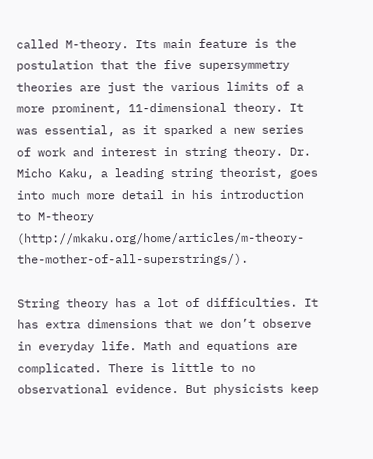called M-theory. Its main feature is the postulation that the five supersymmetry theories are just the various limits of a more prominent, 11-dimensional theory. It was essential, as it sparked a new series of work and interest in string theory. Dr. Micho Kaku, a leading string theorist, goes into much more detail in his introduction to M-theory (http://mkaku.org/home/articles/m-theory-the-mother-of-all-superstrings/).

String theory has a lot of difficulties. It has extra dimensions that we don’t observe in everyday life. Math and equations are complicated. There is little to no observational evidence. But physicists keep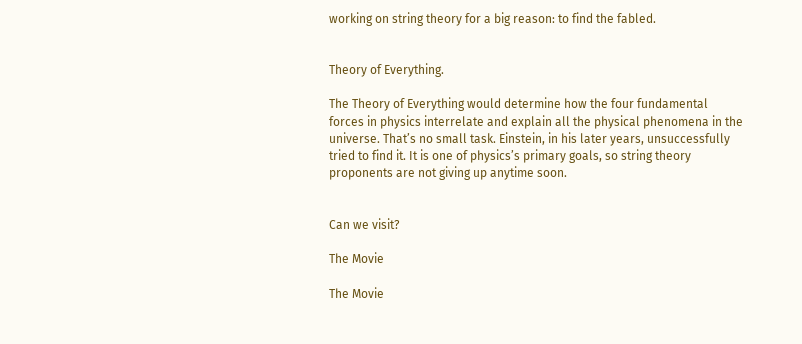working on string theory for a big reason: to find the fabled.


Theory of Everything.

The Theory of Everything would determine how the four fundamental forces in physics interrelate and explain all the physical phenomena in the universe. That’s no small task. Einstein, in his later years, unsuccessfully tried to find it. It is one of physics’s primary goals, so string theory proponents are not giving up anytime soon.


Can we visit?

The Movie

The Movie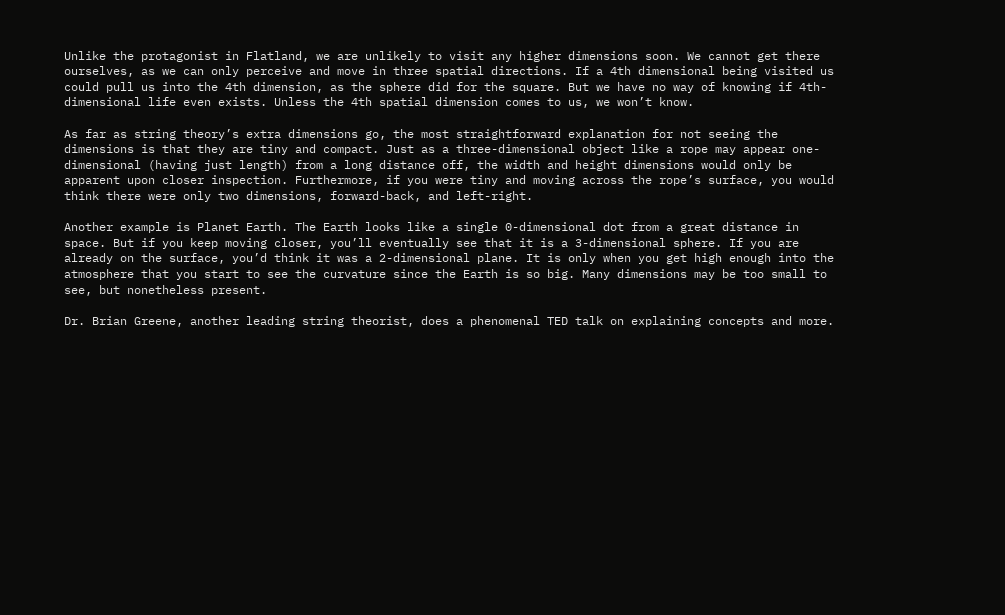Unlike the protagonist in Flatland, we are unlikely to visit any higher dimensions soon. We cannot get there ourselves, as we can only perceive and move in three spatial directions. If a 4th dimensional being visited us could pull us into the 4th dimension, as the sphere did for the square. But we have no way of knowing if 4th-dimensional life even exists. Unless the 4th spatial dimension comes to us, we won’t know.

As far as string theory’s extra dimensions go, the most straightforward explanation for not seeing the dimensions is that they are tiny and compact. Just as a three-dimensional object like a rope may appear one-dimensional (having just length) from a long distance off, the width and height dimensions would only be apparent upon closer inspection. Furthermore, if you were tiny and moving across the rope’s surface, you would think there were only two dimensions, forward-back, and left-right.

Another example is Planet Earth. The Earth looks like a single 0-dimensional dot from a great distance in space. But if you keep moving closer, you’ll eventually see that it is a 3-dimensional sphere. If you are already on the surface, you’d think it was a 2-dimensional plane. It is only when you get high enough into the atmosphere that you start to see the curvature since the Earth is so big. Many dimensions may be too small to see, but nonetheless present.

Dr. Brian Greene, another leading string theorist, does a phenomenal TED talk on explaining concepts and more.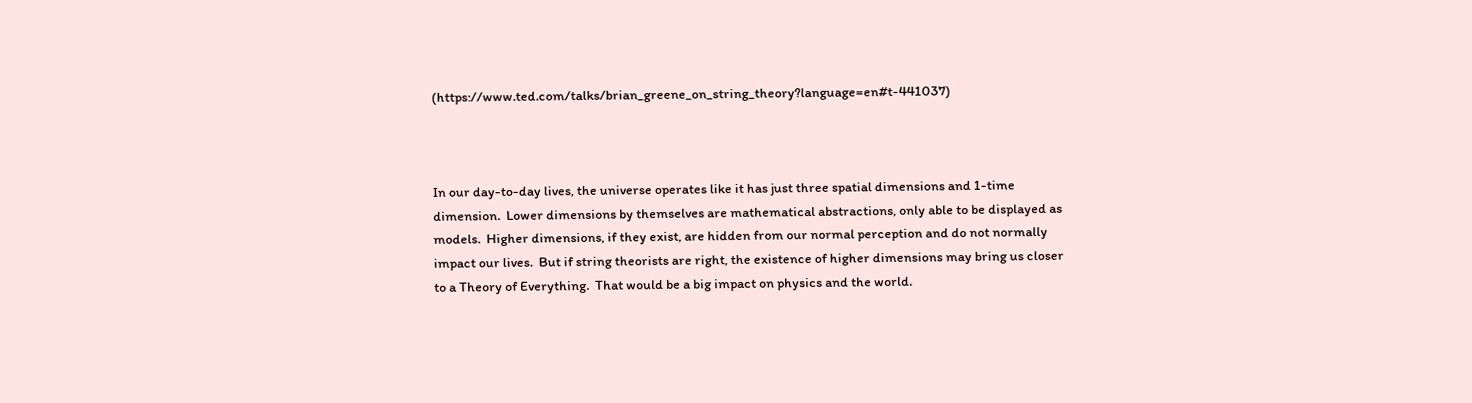(https://www.ted.com/talks/brian_greene_on_string_theory?language=en#t-441037)



In our day-to-day lives, the universe operates like it has just three spatial dimensions and 1-time dimension.  Lower dimensions by themselves are mathematical abstractions, only able to be displayed as models.  Higher dimensions, if they exist, are hidden from our normal perception and do not normally impact our lives.  But if string theorists are right, the existence of higher dimensions may bring us closer to a Theory of Everything.  That would be a big impact on physics and the world.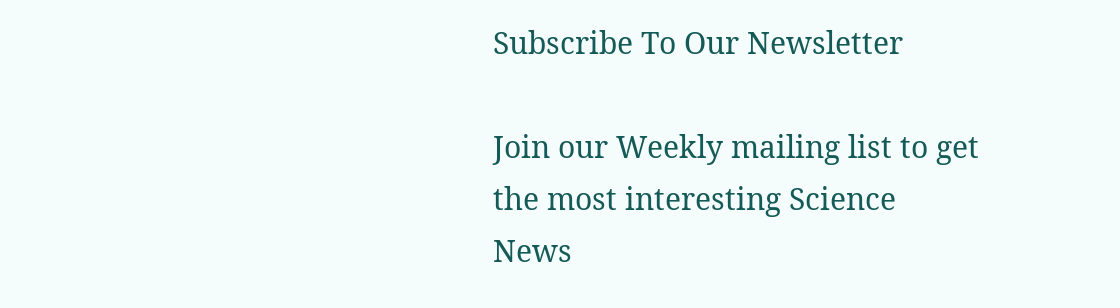Subscribe To Our Newsletter

Join our Weekly mailing list to get the most interesting Science News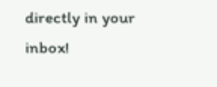directly in your inbox!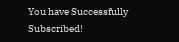You have Successfully Subscribed!